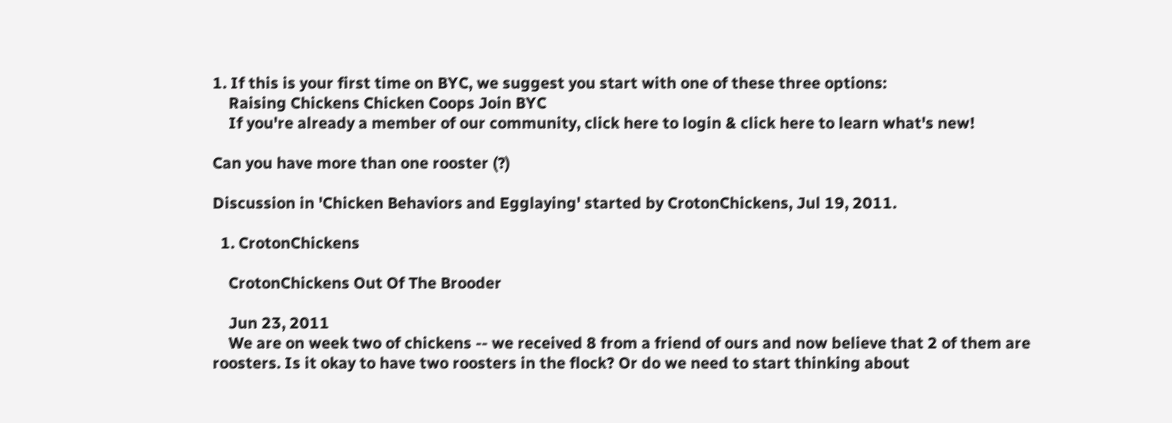1. If this is your first time on BYC, we suggest you start with one of these three options:
    Raising Chickens Chicken Coops Join BYC
    If you're already a member of our community, click here to login & click here to learn what's new!

Can you have more than one rooster (?)

Discussion in 'Chicken Behaviors and Egglaying' started by CrotonChickens, Jul 19, 2011.

  1. CrotonChickens

    CrotonChickens Out Of The Brooder

    Jun 23, 2011
    We are on week two of chickens -- we received 8 from a friend of ours and now believe that 2 of them are roosters. Is it okay to have two roosters in the flock? Or do we need to start thinking about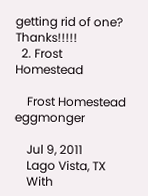getting rid of one? Thanks!!!!!
  2. Frost Homestead

    Frost Homestead eggmonger

    Jul 9, 2011
    Lago Vista, TX
    With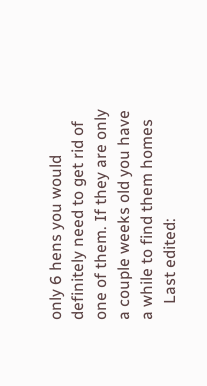only 6 hens you would definitely need to get rid of one of them. If they are only a couple weeks old you have a while to find them homes
    Last edited: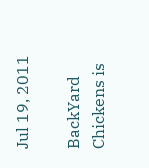Jul 19, 2011

BackYard Chickens is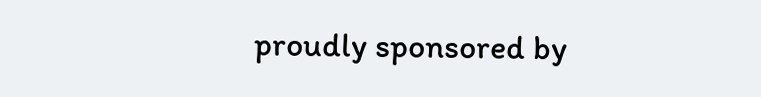proudly sponsored by